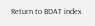Return to BDAT index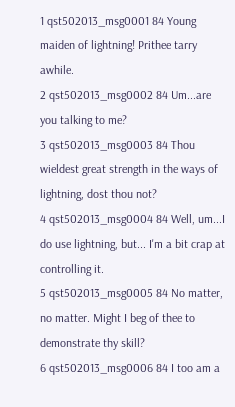1 qst502013_msg0001 84 Young maiden of lightning! Prithee tarry awhile.
2 qst502013_msg0002 84 Um...are you talking to me?
3 qst502013_msg0003 84 Thou wieldest great strength in the ways of lightning, dost thou not?
4 qst502013_msg0004 84 Well, um...I do use lightning, but... I'm a bit crap at controlling it.
5 qst502013_msg0005 84 No matter, no matter. Might I beg of thee to demonstrate thy skill?
6 qst502013_msg0006 84 I too am a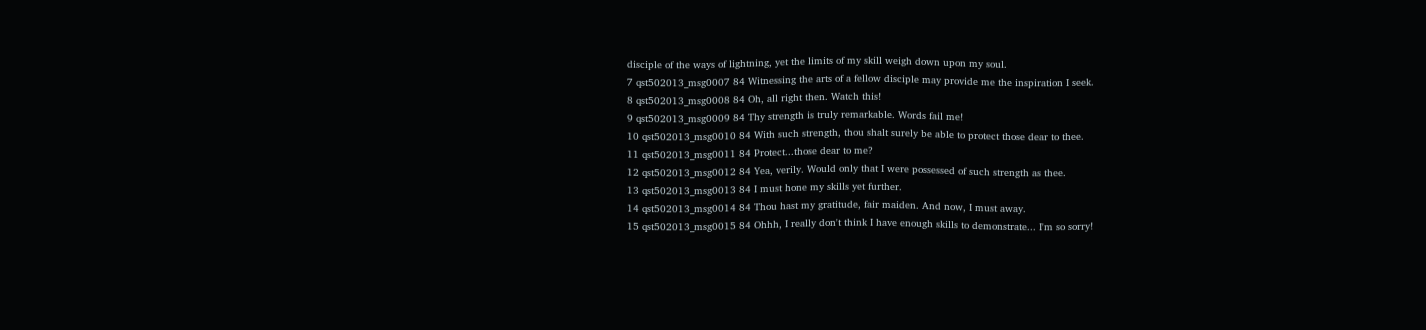disciple of the ways of lightning, yet the limits of my skill weigh down upon my soul.
7 qst502013_msg0007 84 Witnessing the arts of a fellow disciple may provide me the inspiration I seek.
8 qst502013_msg0008 84 Oh, all right then. Watch this!
9 qst502013_msg0009 84 Thy strength is truly remarkable. Words fail me!
10 qst502013_msg0010 84 With such strength, thou shalt surely be able to protect those dear to thee.
11 qst502013_msg0011 84 Protect...those dear to me?
12 qst502013_msg0012 84 Yea, verily. Would only that I were possessed of such strength as thee.
13 qst502013_msg0013 84 I must hone my skills yet further.
14 qst502013_msg0014 84 Thou hast my gratitude, fair maiden. And now, I must away.
15 qst502013_msg0015 84 Ohhh, I really don't think I have enough skills to demonstrate... I'm so sorry!